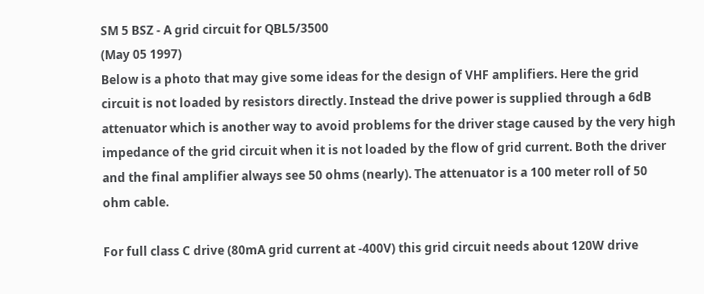SM 5 BSZ - A grid circuit for QBL5/3500
(May 05 1997)
Below is a photo that may give some ideas for the design of VHF amplifiers. Here the grid circuit is not loaded by resistors directly. Instead the drive power is supplied through a 6dB attenuator which is another way to avoid problems for the driver stage caused by the very high impedance of the grid circuit when it is not loaded by the flow of grid current. Both the driver and the final amplifier always see 50 ohms (nearly). The attenuator is a 100 meter roll of 50 ohm cable.

For full class C drive (80mA grid current at -400V) this grid circuit needs about 120W drive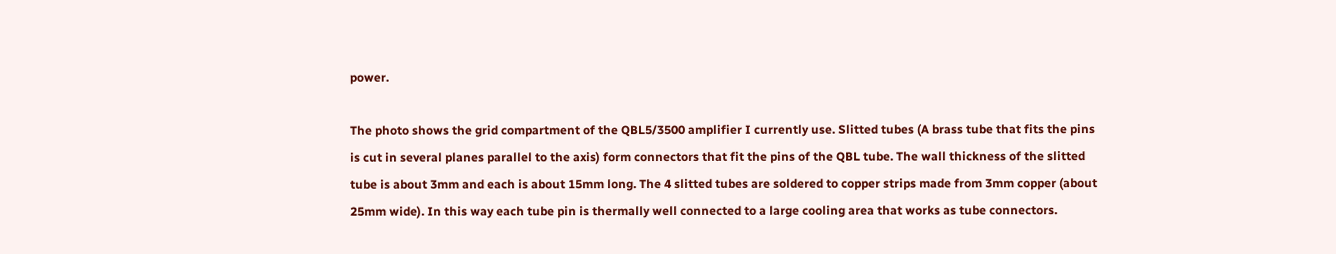power.

The photo shows the grid compartment of the QBL5/3500 amplifier I currently use. Slitted tubes (A brass tube that fits the pins is cut in several planes parallel to the axis) form connectors that fit the pins of the QBL tube. The wall thickness of the slitted tube is about 3mm and each is about 15mm long. The 4 slitted tubes are soldered to copper strips made from 3mm copper (about 25mm wide). In this way each tube pin is thermally well connected to a large cooling area that works as tube connectors.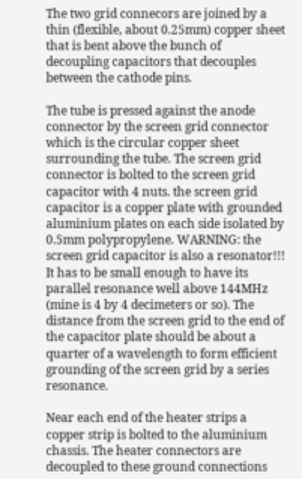The two grid connecors are joined by a thin (flexible, about 0.25mm) copper sheet that is bent above the bunch of decoupling capacitors that decouples between the cathode pins.

The tube is pressed against the anode connector by the screen grid connector which is the circular copper sheet surrounding the tube. The screen grid connector is bolted to the screen grid capacitor with 4 nuts. the screen grid capacitor is a copper plate with grounded aluminium plates on each side isolated by 0.5mm polypropylene. WARNING: the screen grid capacitor is also a resonator!!! It has to be small enough to have its parallel resonance well above 144MHz (mine is 4 by 4 decimeters or so). The distance from the screen grid to the end of the capacitor plate should be about a quarter of a wavelength to form efficient grounding of the screen grid by a series resonance.

Near each end of the heater strips a copper strip is bolted to the aluminium chassis. The heater connectors are decoupled to these ground connections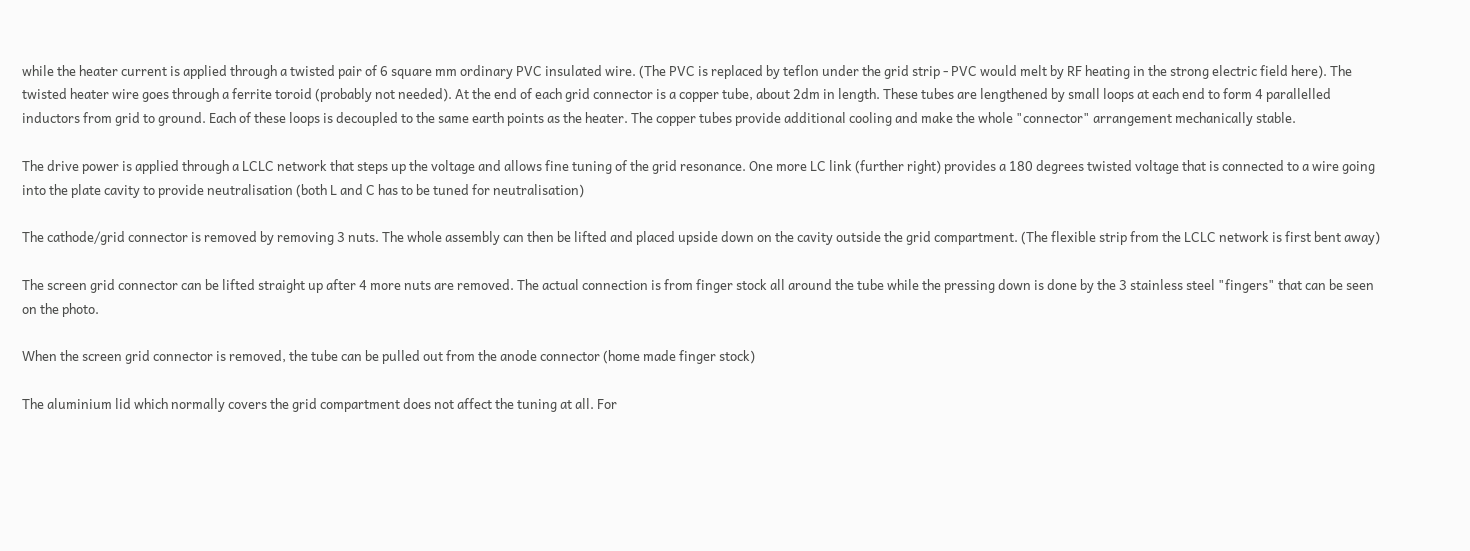while the heater current is applied through a twisted pair of 6 square mm ordinary PVC insulated wire. (The PVC is replaced by teflon under the grid strip - PVC would melt by RF heating in the strong electric field here). The twisted heater wire goes through a ferrite toroid (probably not needed). At the end of each grid connector is a copper tube, about 2dm in length. These tubes are lengthened by small loops at each end to form 4 parallelled inductors from grid to ground. Each of these loops is decoupled to the same earth points as the heater. The copper tubes provide additional cooling and make the whole "connector" arrangement mechanically stable.

The drive power is applied through a LCLC network that steps up the voltage and allows fine tuning of the grid resonance. One more LC link (further right) provides a 180 degrees twisted voltage that is connected to a wire going into the plate cavity to provide neutralisation (both L and C has to be tuned for neutralisation)

The cathode/grid connector is removed by removing 3 nuts. The whole assembly can then be lifted and placed upside down on the cavity outside the grid compartment. (The flexible strip from the LCLC network is first bent away)

The screen grid connector can be lifted straight up after 4 more nuts are removed. The actual connection is from finger stock all around the tube while the pressing down is done by the 3 stainless steel "fingers" that can be seen on the photo.

When the screen grid connector is removed, the tube can be pulled out from the anode connector (home made finger stock)

The aluminium lid which normally covers the grid compartment does not affect the tuning at all. For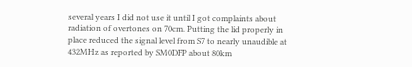several years I did not use it until I got complaints about radiation of overtones on 70cm. Putting the lid properly in place reduced the signal level from S7 to nearly unaudible at 432MHz as reported by SM0DFP about 80km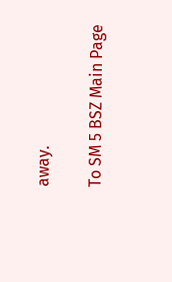away.

To SM 5 BSZ Main Page